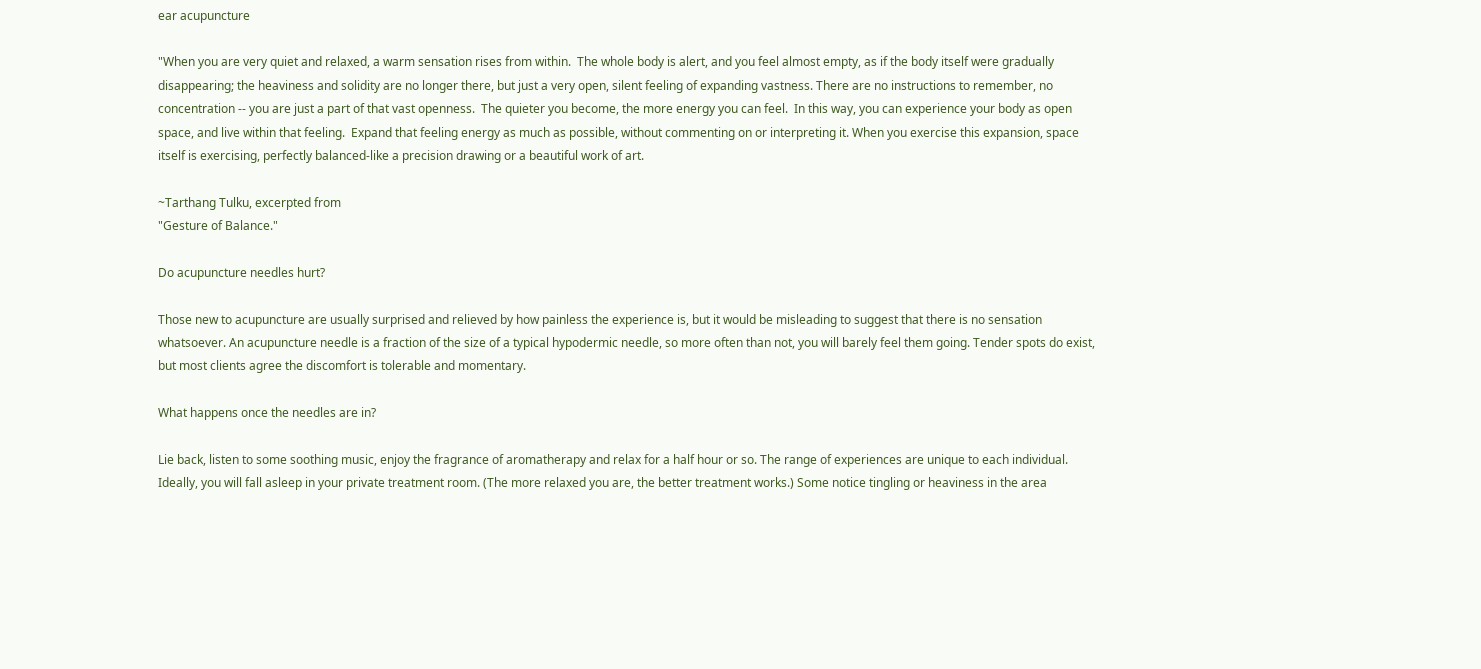ear acupuncture

"When you are very quiet and relaxed, a warm sensation rises from within.  The whole body is alert, and you feel almost empty, as if the body itself were gradually disappearing; the heaviness and solidity are no longer there, but just a very open, silent feeling of expanding vastness. There are no instructions to remember, no concentration -- you are just a part of that vast openness.  The quieter you become, the more energy you can feel.  In this way, you can experience your body as open space, and live within that feeling.  Expand that feeling energy as much as possible, without commenting on or interpreting it. When you exercise this expansion, space itself is exercising, perfectly balanced-like a precision drawing or a beautiful work of art.

~Tarthang Tulku, excerpted from
"Gesture of Balance."

Do acupuncture needles hurt?

Those new to acupuncture are usually surprised and relieved by how painless the experience is, but it would be misleading to suggest that there is no sensation whatsoever. An acupuncture needle is a fraction of the size of a typical hypodermic needle, so more often than not, you will barely feel them going. Tender spots do exist, but most clients agree the discomfort is tolerable and momentary.

What happens once the needles are in?

Lie back, listen to some soothing music, enjoy the fragrance of aromatherapy and relax for a half hour or so. The range of experiences are unique to each individual. Ideally, you will fall asleep in your private treatment room. (The more relaxed you are, the better treatment works.) Some notice tingling or heaviness in the area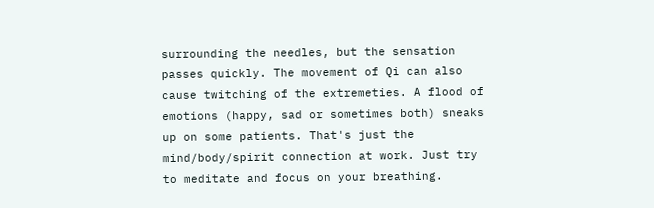surrounding the needles, but the sensation passes quickly. The movement of Qi can also cause twitching of the extremeties. A flood of emotions (happy, sad or sometimes both) sneaks up on some patients. That's just the mind/body/spirit connection at work. Just try to meditate and focus on your breathing.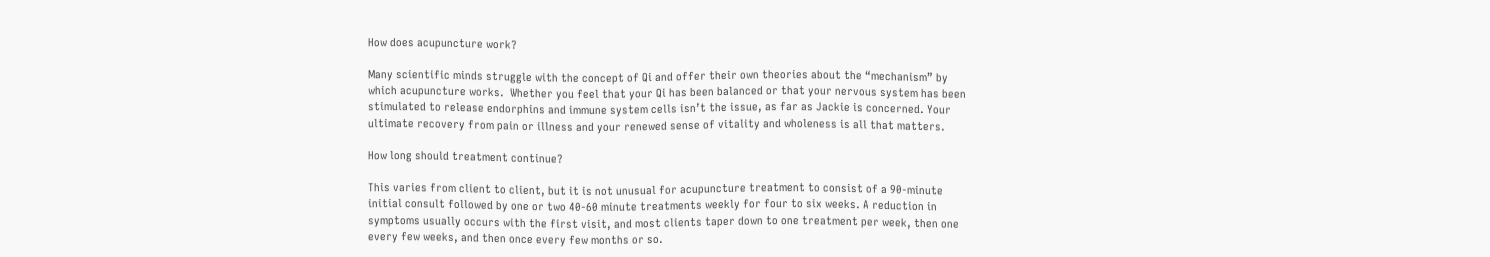How does acupuncture work?

Many scientific minds struggle with the concept of Qi and offer their own theories about the “mechanism” by which acupuncture works.  Whether you feel that your Qi has been balanced or that your nervous system has been stimulated to release endorphins and immune system cells isn’t the issue, as far as Jackie is concerned. Your ultimate recovery from pain or illness and your renewed sense of vitality and wholeness is all that matters.

How long should treatment continue?

This varies from client to client, but it is not unusual for acupuncture treatment to consist of a 90-minute initial consult followed by one or two 40-60 minute treatments weekly for four to six weeks. A reduction in symptoms usually occurs with the first visit, and most clients taper down to one treatment per week, then one every few weeks, and then once every few months or so.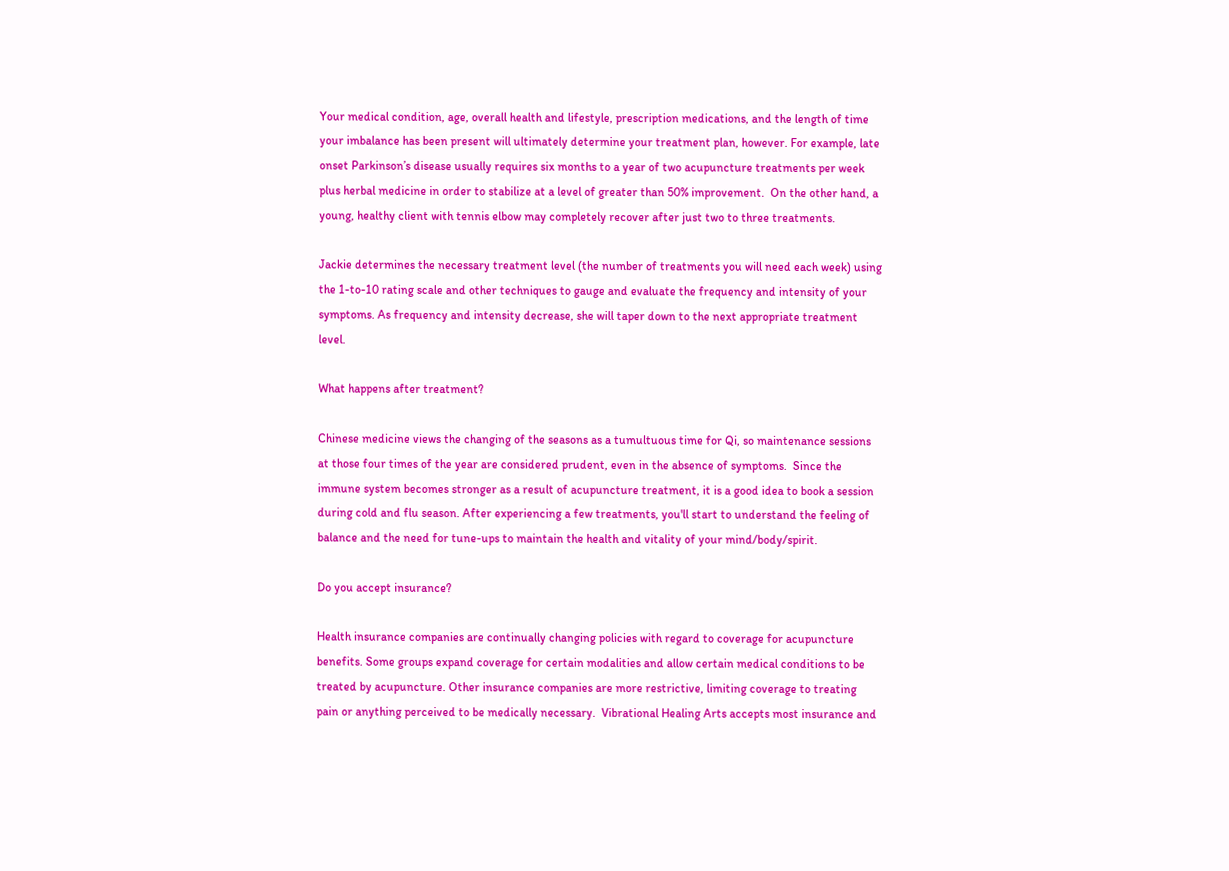Your medical condition, age, overall health and lifestyle, prescription medications, and the length of time your imbalance has been present will ultimately determine your treatment plan, however. For example, late onset Parkinson’s disease usually requires six months to a year of two acupuncture treatments per week plus herbal medicine in order to stabilize at a level of greater than 50% improvement.  On the other hand, a young, healthy client with tennis elbow may completely recover after just two to three treatments.

Jackie determines the necessary treatment level (the number of treatments you will need each week) using the 1-to-10 rating scale and other techniques to gauge and evaluate the frequency and intensity of your symptoms. As frequency and intensity decrease, she will taper down to the next appropriate treatment level.

What happens after treatment?

Chinese medicine views the changing of the seasons as a tumultuous time for Qi, so maintenance sessions at those four times of the year are considered prudent, even in the absence of symptoms.  Since the immune system becomes stronger as a result of acupuncture treatment, it is a good idea to book a session during cold and flu season. After experiencing a few treatments, you'll start to understand the feeling of balance and the need for tune-ups to maintain the health and vitality of your mind/body/spirit.

Do you accept insurance?

Health insurance companies are continually changing policies with regard to coverage for acupuncture benefits. Some groups expand coverage for certain modalities and allow certain medical conditions to be treated by acupuncture. Other insurance companies are more restrictive, limiting coverage to treating pain or anything perceived to be medically necessary.  Vibrational Healing Arts accepts most insurance and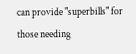can provide "superbills" for those needing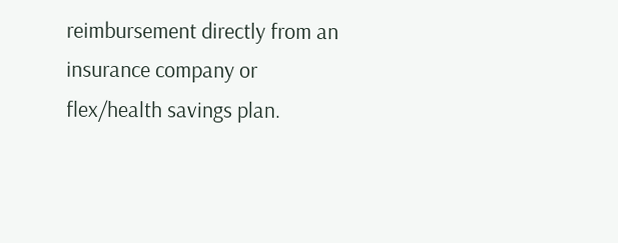reimbursement directly from an insurance company or flex/health savings plan.